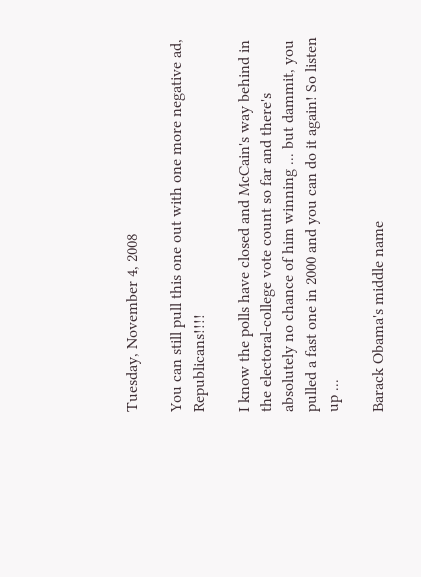Tuesday, November 4, 2008

You can still pull this one out with one more negative ad, Republicans!!!!

I know the polls have closed and McCain's way behind in the electoral-college vote count so far and there's absolutely no chance of him winning ... but dammit, you pulled a fast one in 2000 and you can do it again! So listen up ...

Barack Obama's middle name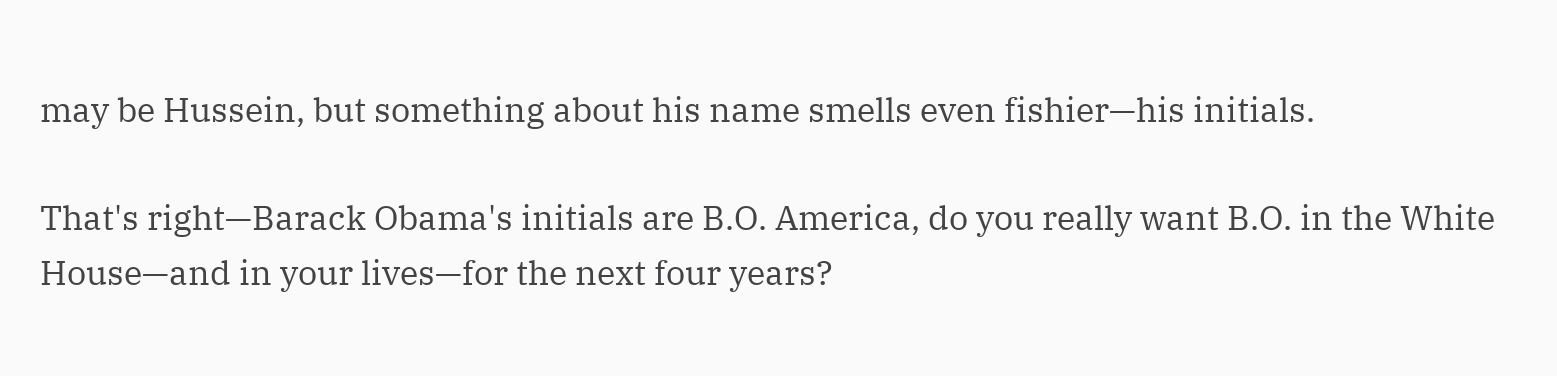may be Hussein, but something about his name smells even fishier—his initials.

That's right—Barack Obama's initials are B.O. America, do you really want B.O. in the White House—and in your lives—for the next four years?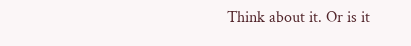Think about it. Or is it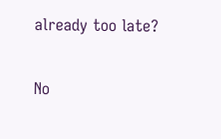already too late?

No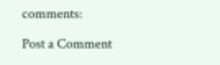comments:

Post a Comment